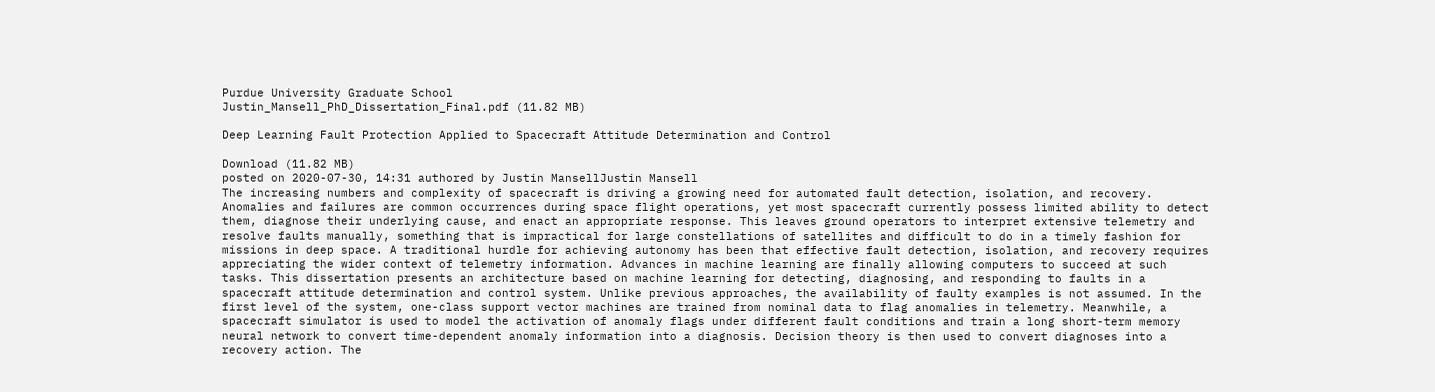Purdue University Graduate School
Justin_Mansell_PhD_Dissertation_Final.pdf (11.82 MB)

Deep Learning Fault Protection Applied to Spacecraft Attitude Determination and Control

Download (11.82 MB)
posted on 2020-07-30, 14:31 authored by Justin MansellJustin Mansell
The increasing numbers and complexity of spacecraft is driving a growing need for automated fault detection, isolation, and recovery. Anomalies and failures are common occurrences during space flight operations, yet most spacecraft currently possess limited ability to detect them, diagnose their underlying cause, and enact an appropriate response. This leaves ground operators to interpret extensive telemetry and resolve faults manually, something that is impractical for large constellations of satellites and difficult to do in a timely fashion for missions in deep space. A traditional hurdle for achieving autonomy has been that effective fault detection, isolation, and recovery requires appreciating the wider context of telemetry information. Advances in machine learning are finally allowing computers to succeed at such tasks. This dissertation presents an architecture based on machine learning for detecting, diagnosing, and responding to faults in a spacecraft attitude determination and control system. Unlike previous approaches, the availability of faulty examples is not assumed. In the first level of the system, one-class support vector machines are trained from nominal data to flag anomalies in telemetry. Meanwhile, a spacecraft simulator is used to model the activation of anomaly flags under different fault conditions and train a long short-term memory neural network to convert time-dependent anomaly information into a diagnosis. Decision theory is then used to convert diagnoses into a recovery action. The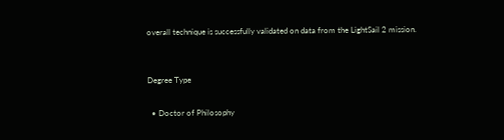overall technique is successfully validated on data from the LightSail 2 mission.


Degree Type

  • Doctor of Philosophy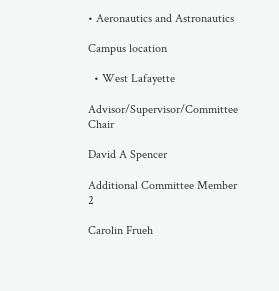• Aeronautics and Astronautics

Campus location

  • West Lafayette

Advisor/Supervisor/Committee Chair

David A Spencer

Additional Committee Member 2

Carolin Frueh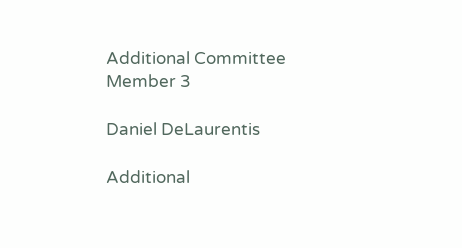Additional Committee Member 3

Daniel DeLaurentis

Additional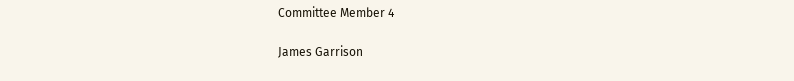Committee Member 4

James Garrison